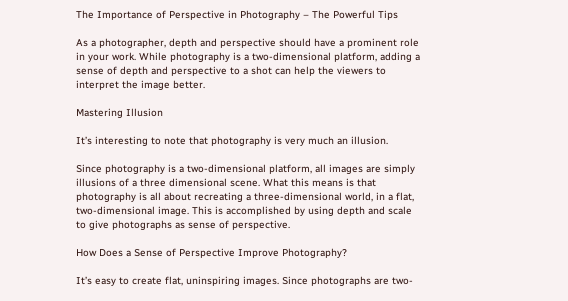The Importance of Perspective in Photography – The Powerful Tips

As a photographer, depth and perspective should have a prominent role in your work. While photography is a two-dimensional platform, adding a sense of depth and perspective to a shot can help the viewers to interpret the image better.

Mastering Illusion

It’s interesting to note that photography is very much an illusion.

Since photography is a two-dimensional platform, all images are simply illusions of a three dimensional scene. What this means is that photography is all about recreating a three-dimensional world, in a flat, two-dimensional image. This is accomplished by using depth and scale to give photographs as sense of perspective.

How Does a Sense of Perspective Improve Photography?

It’s easy to create flat, uninspiring images. Since photographs are two-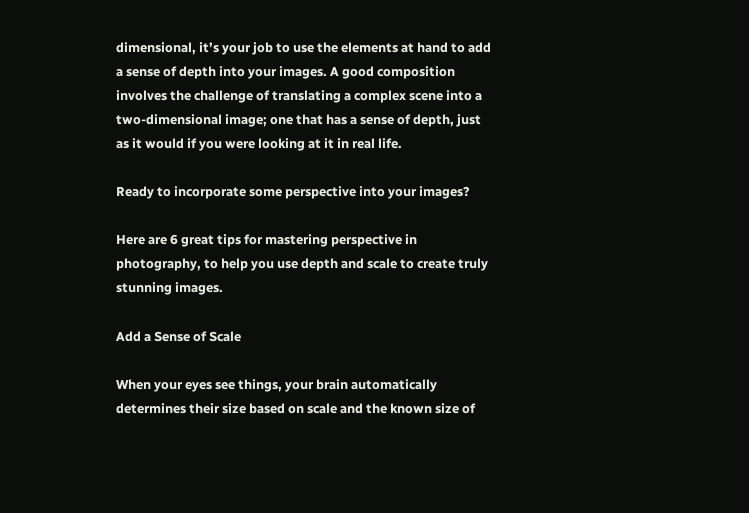dimensional, it’s your job to use the elements at hand to add a sense of depth into your images. A good composition involves the challenge of translating a complex scene into a two-dimensional image; one that has a sense of depth, just as it would if you were looking at it in real life.

Ready to incorporate some perspective into your images?

Here are 6 great tips for mastering perspective in photography, to help you use depth and scale to create truly stunning images.

Add a Sense of Scale

When your eyes see things, your brain automatically determines their size based on scale and the known size of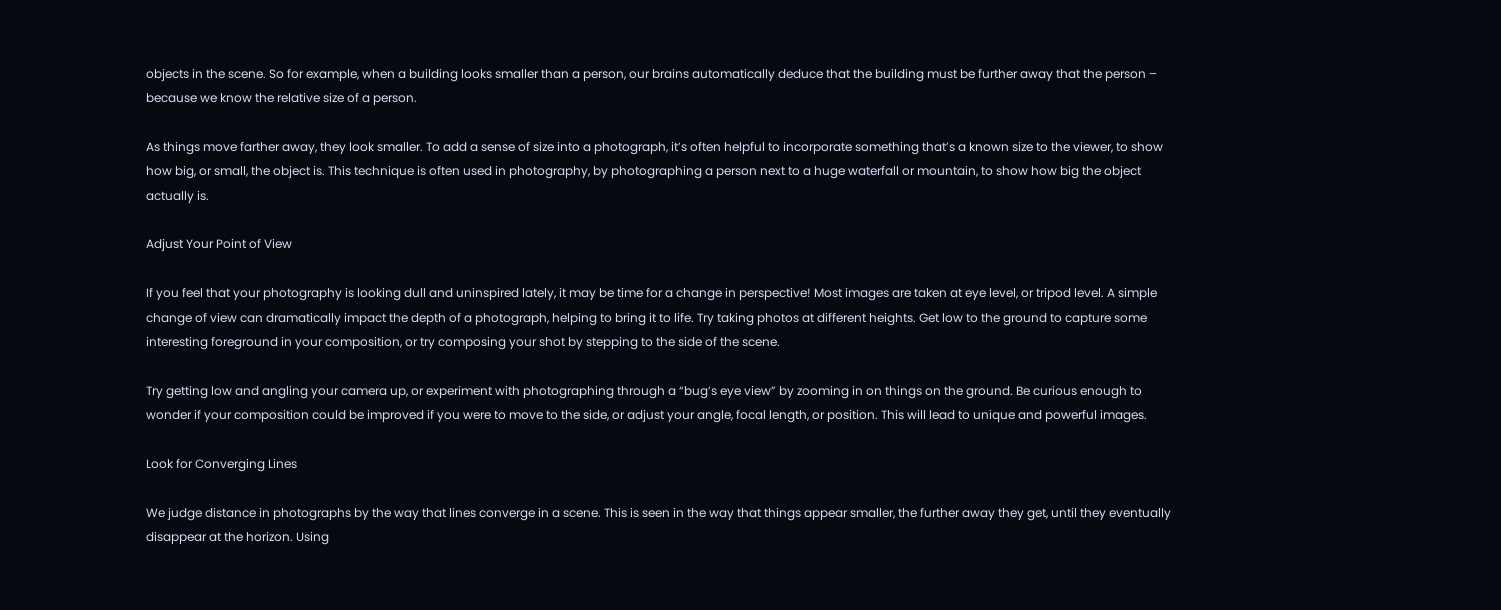objects in the scene. So for example, when a building looks smaller than a person, our brains automatically deduce that the building must be further away that the person – because we know the relative size of a person.

As things move farther away, they look smaller. To add a sense of size into a photograph, it’s often helpful to incorporate something that’s a known size to the viewer, to show how big, or small, the object is. This technique is often used in photography, by photographing a person next to a huge waterfall or mountain, to show how big the object actually is.

Adjust Your Point of View

If you feel that your photography is looking dull and uninspired lately, it may be time for a change in perspective! Most images are taken at eye level, or tripod level. A simple change of view can dramatically impact the depth of a photograph, helping to bring it to life. Try taking photos at different heights. Get low to the ground to capture some interesting foreground in your composition, or try composing your shot by stepping to the side of the scene.

Try getting low and angling your camera up, or experiment with photographing through a “bug’s eye view” by zooming in on things on the ground. Be curious enough to wonder if your composition could be improved if you were to move to the side, or adjust your angle, focal length, or position. This will lead to unique and powerful images.

Look for Converging Lines

We judge distance in photographs by the way that lines converge in a scene. This is seen in the way that things appear smaller, the further away they get, until they eventually disappear at the horizon. Using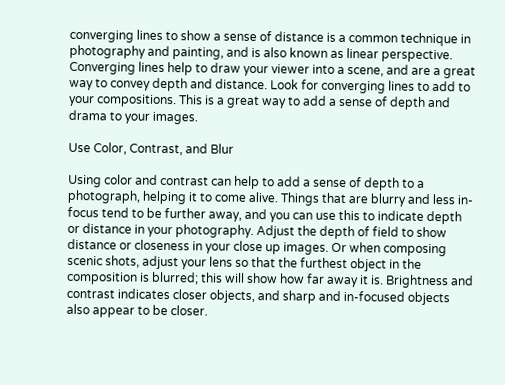converging lines to show a sense of distance is a common technique in photography and painting, and is also known as linear perspective. Converging lines help to draw your viewer into a scene, and are a great way to convey depth and distance. Look for converging lines to add to your compositions. This is a great way to add a sense of depth and drama to your images.

Use Color, Contrast, and Blur

Using color and contrast can help to add a sense of depth to a photograph, helping it to come alive. Things that are blurry and less in-focus tend to be further away, and you can use this to indicate depth or distance in your photography. Adjust the depth of field to show distance or closeness in your close up images. Or when composing scenic shots, adjust your lens so that the furthest object in the composition is blurred; this will show how far away it is. Brightness and contrast indicates closer objects, and sharp and in-focused objects also appear to be closer.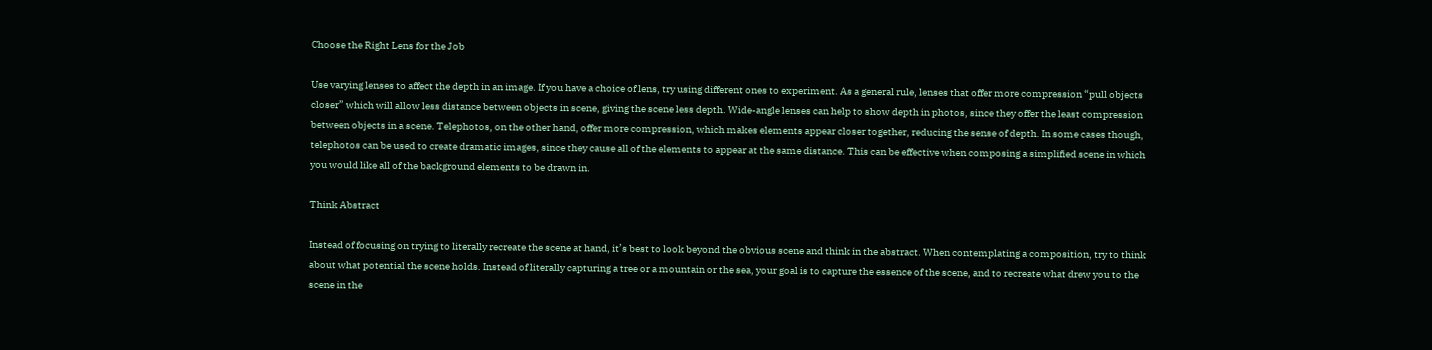Choose the Right Lens for the Job

Use varying lenses to affect the depth in an image. If you have a choice of lens, try using different ones to experiment. As a general rule, lenses that offer more compression “pull objects closer” which will allow less distance between objects in scene, giving the scene less depth. Wide-angle lenses can help to show depth in photos, since they offer the least compression between objects in a scene. Telephotos, on the other hand, offer more compression, which makes elements appear closer together, reducing the sense of depth. In some cases though, telephotos can be used to create dramatic images, since they cause all of the elements to appear at the same distance. This can be effective when composing a simplified scene in which you would like all of the background elements to be drawn in.

Think Abstract

Instead of focusing on trying to literally recreate the scene at hand, it’s best to look beyond the obvious scene and think in the abstract. When contemplating a composition, try to think about what potential the scene holds. Instead of literally capturing a tree or a mountain or the sea, your goal is to capture the essence of the scene, and to recreate what drew you to the scene in the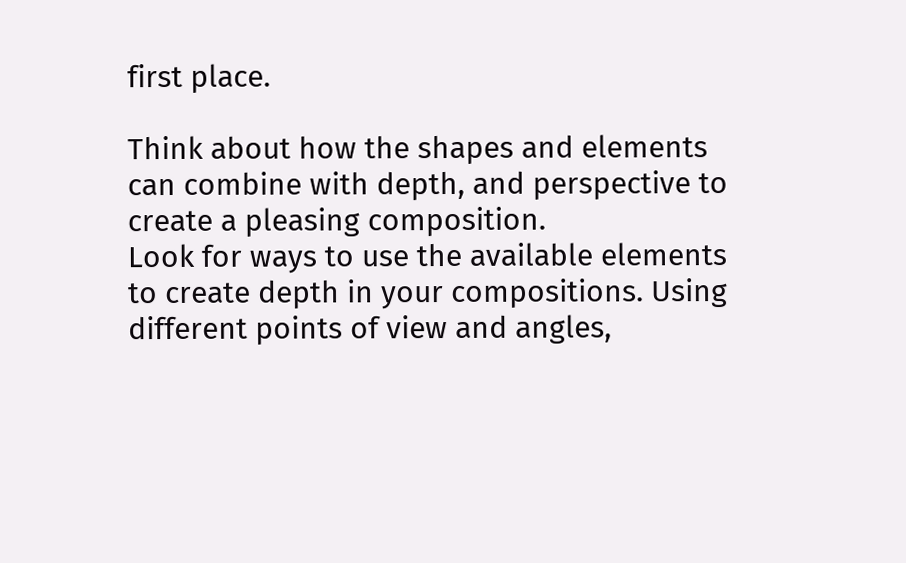first place.

Think about how the shapes and elements can combine with depth, and perspective to create a pleasing composition.
Look for ways to use the available elements to create depth in your compositions. Using different points of view and angles,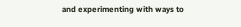and experimenting with ways to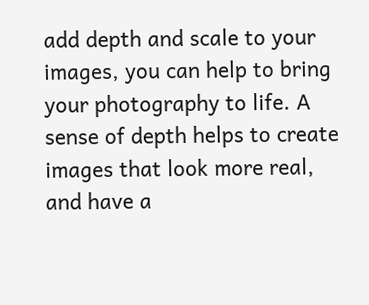add depth and scale to your images, you can help to bring your photography to life. A sense of depth helps to create images that look more real, and have a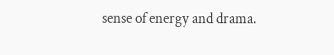sense of energy and drama.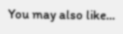You may also like...